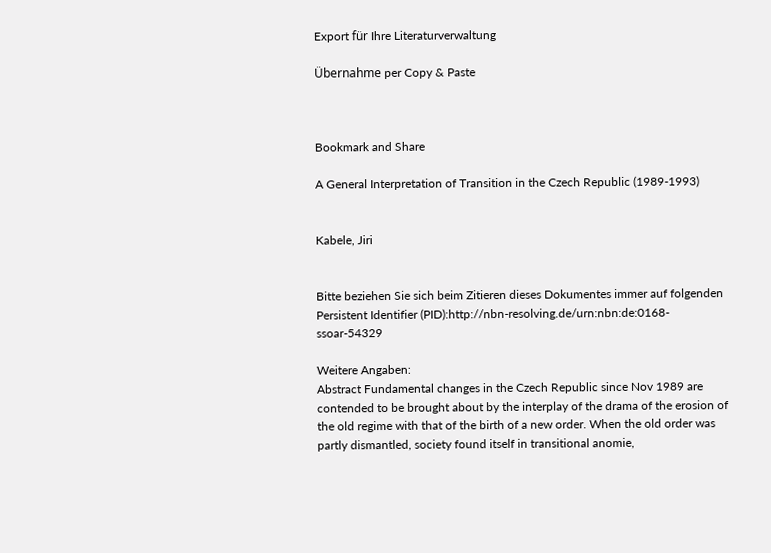Export für Ihre Literaturverwaltung

Übernahme per Copy & Paste



Bookmark and Share

A General Interpretation of Transition in the Czech Republic (1989-1993)


Kabele, Jiri


Bitte beziehen Sie sich beim Zitieren dieses Dokumentes immer auf folgenden Persistent Identifier (PID):http://nbn-resolving.de/urn:nbn:de:0168-ssoar-54329

Weitere Angaben:
Abstract Fundamental changes in the Czech Republic since Nov 1989 are contended to be brought about by the interplay of the drama of the erosion of the old regime with that of the birth of a new order. When the old order was partly dismantled, society found itself in transitional anomie,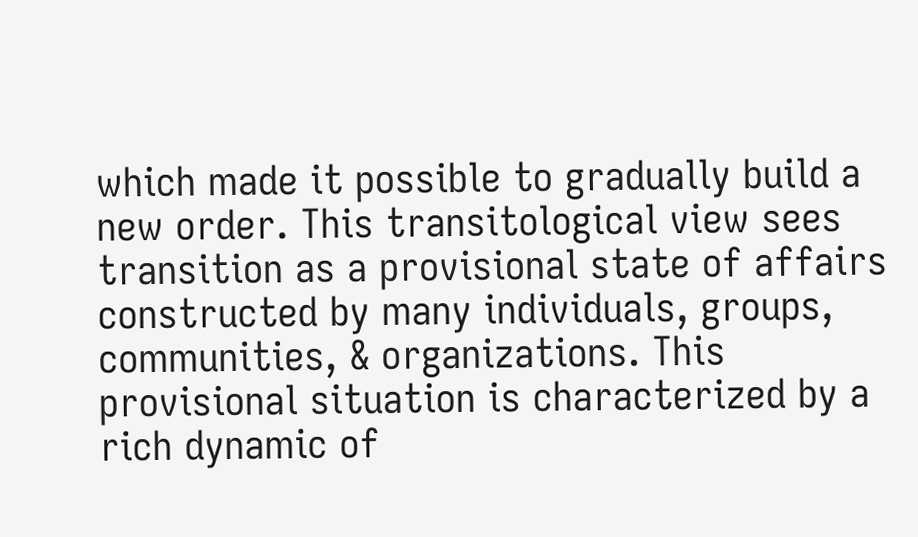which made it possible to gradually build a new order. This transitological view sees transition as a provisional state of affairs constructed by many individuals, groups, communities, & organizations. This provisional situation is characterized by a rich dynamic of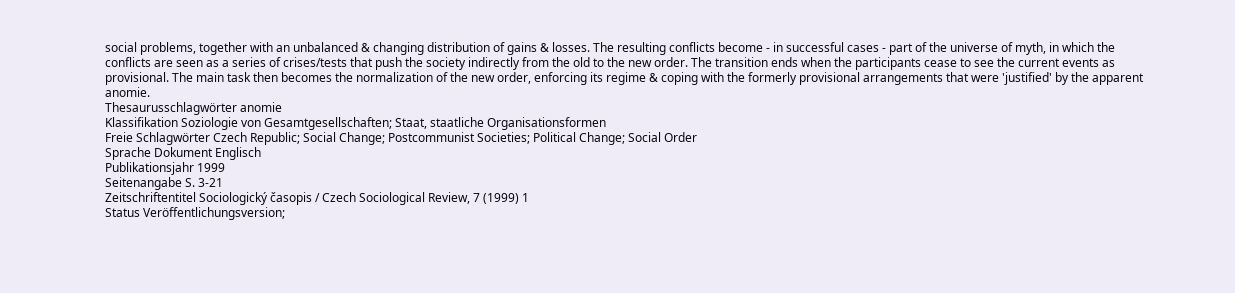social problems, together with an unbalanced & changing distribution of gains & losses. The resulting conflicts become - in successful cases - part of the universe of myth, in which the conflicts are seen as a series of crises/tests that push the society indirectly from the old to the new order. The transition ends when the participants cease to see the current events as provisional. The main task then becomes the normalization of the new order, enforcing its regime & coping with the formerly provisional arrangements that were 'justified' by the apparent anomie.
Thesaurusschlagwörter anomie
Klassifikation Soziologie von Gesamtgesellschaften; Staat, staatliche Organisationsformen
Freie Schlagwörter Czech Republic; Social Change; Postcommunist Societies; Political Change; Social Order
Sprache Dokument Englisch
Publikationsjahr 1999
Seitenangabe S. 3-21
Zeitschriftentitel Sociologický časopis / Czech Sociological Review, 7 (1999) 1
Status Veröffentlichungsversion;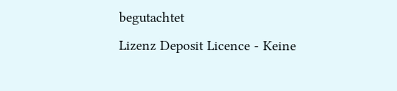begutachtet
Lizenz Deposit Licence - Keine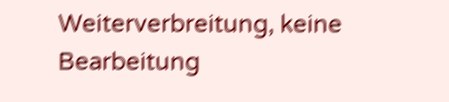Weiterverbreitung, keine Bearbeitung